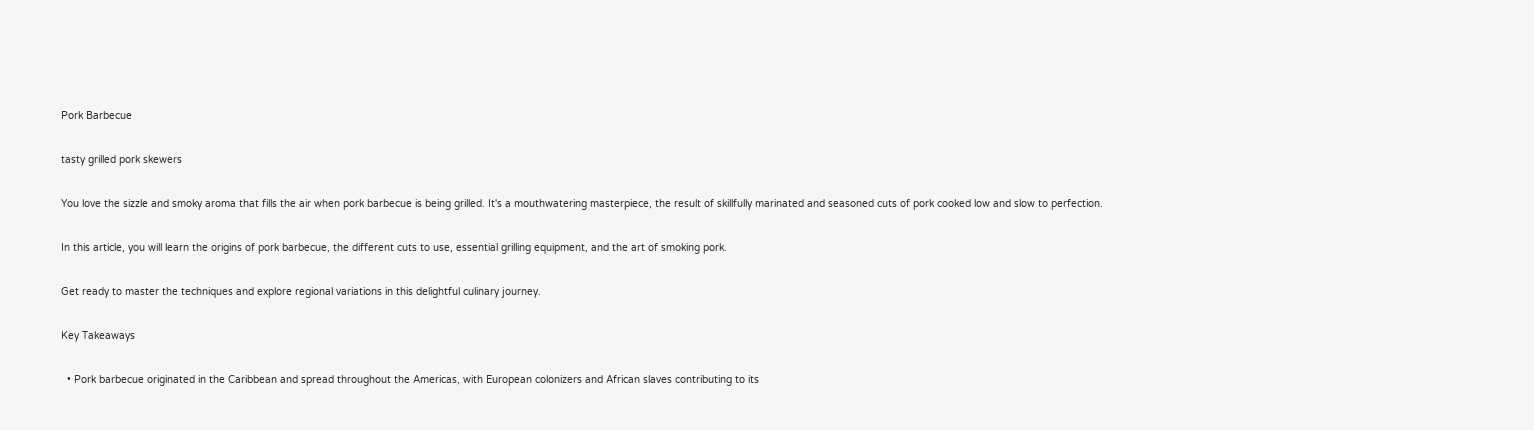Pork Barbecue

tasty grilled pork skewers

You love the sizzle and smoky aroma that fills the air when pork barbecue is being grilled. It's a mouthwatering masterpiece, the result of skillfully marinated and seasoned cuts of pork cooked low and slow to perfection.

In this article, you will learn the origins of pork barbecue, the different cuts to use, essential grilling equipment, and the art of smoking pork.

Get ready to master the techniques and explore regional variations in this delightful culinary journey.

Key Takeaways

  • Pork barbecue originated in the Caribbean and spread throughout the Americas, with European colonizers and African slaves contributing to its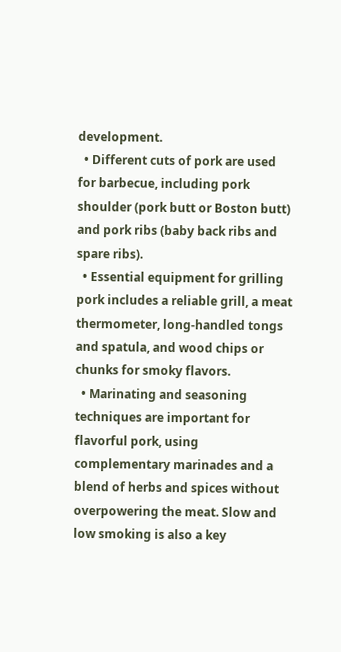development.
  • Different cuts of pork are used for barbecue, including pork shoulder (pork butt or Boston butt) and pork ribs (baby back ribs and spare ribs).
  • Essential equipment for grilling pork includes a reliable grill, a meat thermometer, long-handled tongs and spatula, and wood chips or chunks for smoky flavors.
  • Marinating and seasoning techniques are important for flavorful pork, using complementary marinades and a blend of herbs and spices without overpowering the meat. Slow and low smoking is also a key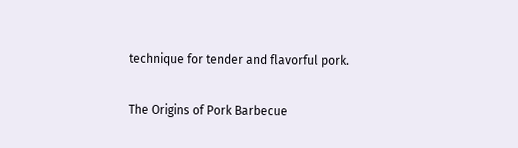technique for tender and flavorful pork.

The Origins of Pork Barbecue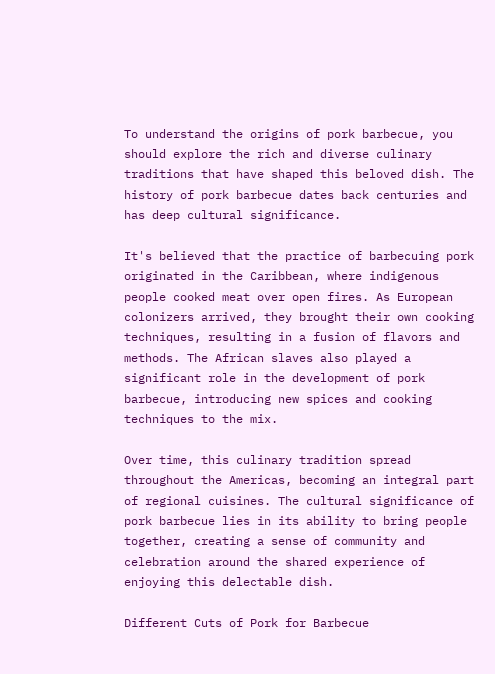To understand the origins of pork barbecue, you should explore the rich and diverse culinary traditions that have shaped this beloved dish. The history of pork barbecue dates back centuries and has deep cultural significance.

It's believed that the practice of barbecuing pork originated in the Caribbean, where indigenous people cooked meat over open fires. As European colonizers arrived, they brought their own cooking techniques, resulting in a fusion of flavors and methods. The African slaves also played a significant role in the development of pork barbecue, introducing new spices and cooking techniques to the mix.

Over time, this culinary tradition spread throughout the Americas, becoming an integral part of regional cuisines. The cultural significance of pork barbecue lies in its ability to bring people together, creating a sense of community and celebration around the shared experience of enjoying this delectable dish.

Different Cuts of Pork for Barbecue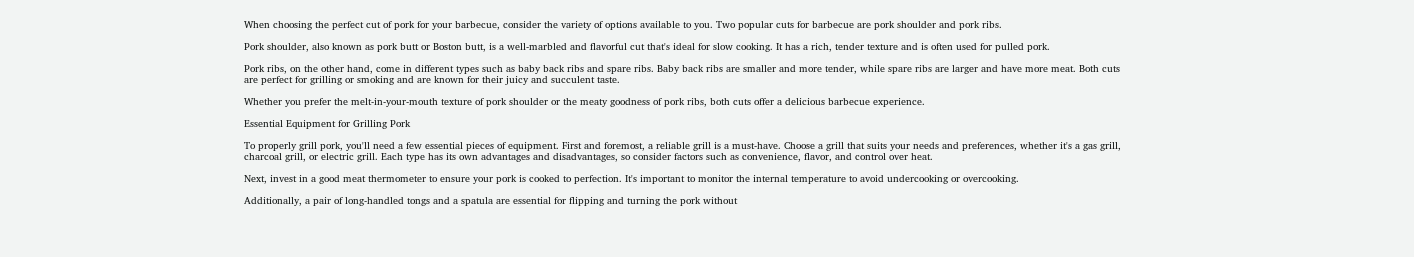When choosing the perfect cut of pork for your barbecue, consider the variety of options available to you. Two popular cuts for barbecue are pork shoulder and pork ribs.

Pork shoulder, also known as pork butt or Boston butt, is a well-marbled and flavorful cut that's ideal for slow cooking. It has a rich, tender texture and is often used for pulled pork.

Pork ribs, on the other hand, come in different types such as baby back ribs and spare ribs. Baby back ribs are smaller and more tender, while spare ribs are larger and have more meat. Both cuts are perfect for grilling or smoking and are known for their juicy and succulent taste.

Whether you prefer the melt-in-your-mouth texture of pork shoulder or the meaty goodness of pork ribs, both cuts offer a delicious barbecue experience.

Essential Equipment for Grilling Pork

To properly grill pork, you'll need a few essential pieces of equipment. First and foremost, a reliable grill is a must-have. Choose a grill that suits your needs and preferences, whether it's a gas grill, charcoal grill, or electric grill. Each type has its own advantages and disadvantages, so consider factors such as convenience, flavor, and control over heat.

Next, invest in a good meat thermometer to ensure your pork is cooked to perfection. It's important to monitor the internal temperature to avoid undercooking or overcooking.

Additionally, a pair of long-handled tongs and a spatula are essential for flipping and turning the pork without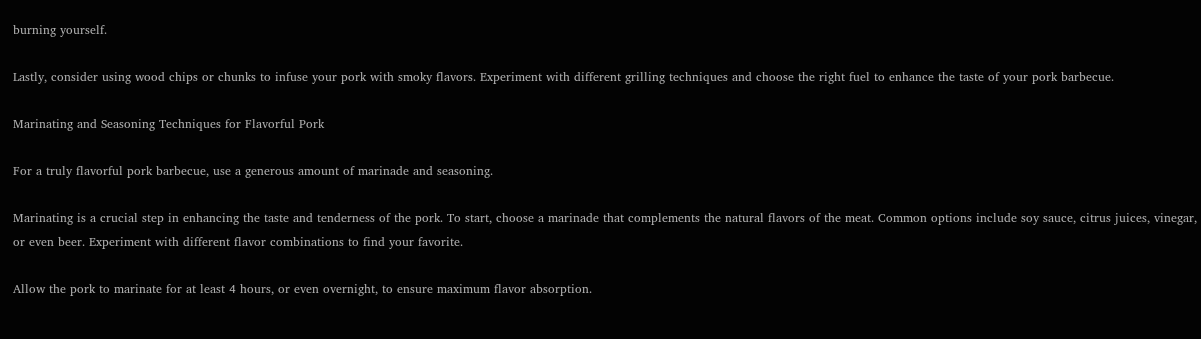burning yourself.

Lastly, consider using wood chips or chunks to infuse your pork with smoky flavors. Experiment with different grilling techniques and choose the right fuel to enhance the taste of your pork barbecue.

Marinating and Seasoning Techniques for Flavorful Pork

For a truly flavorful pork barbecue, use a generous amount of marinade and seasoning.

Marinating is a crucial step in enhancing the taste and tenderness of the pork. To start, choose a marinade that complements the natural flavors of the meat. Common options include soy sauce, citrus juices, vinegar, or even beer. Experiment with different flavor combinations to find your favorite.

Allow the pork to marinate for at least 4 hours, or even overnight, to ensure maximum flavor absorption.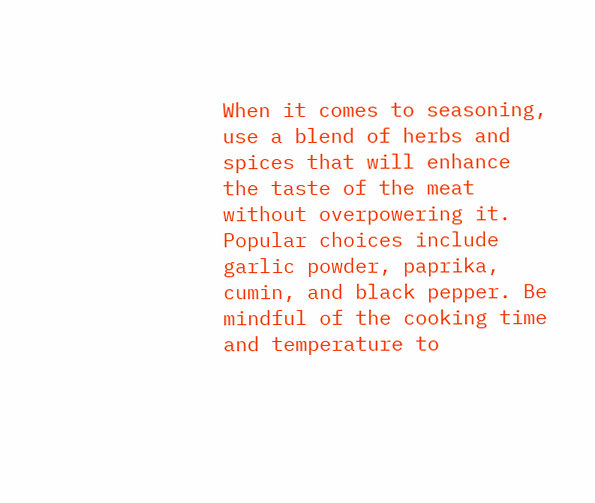When it comes to seasoning, use a blend of herbs and spices that will enhance the taste of the meat without overpowering it. Popular choices include garlic powder, paprika, cumin, and black pepper. Be mindful of the cooking time and temperature to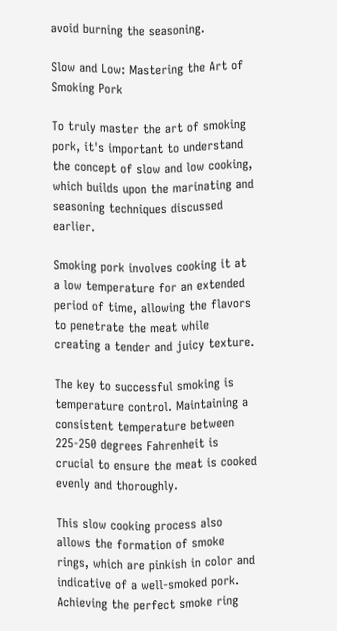avoid burning the seasoning.

Slow and Low: Mastering the Art of Smoking Pork

To truly master the art of smoking pork, it's important to understand the concept of slow and low cooking, which builds upon the marinating and seasoning techniques discussed earlier.

Smoking pork involves cooking it at a low temperature for an extended period of time, allowing the flavors to penetrate the meat while creating a tender and juicy texture.

The key to successful smoking is temperature control. Maintaining a consistent temperature between 225-250 degrees Fahrenheit is crucial to ensure the meat is cooked evenly and thoroughly.

This slow cooking process also allows the formation of smoke rings, which are pinkish in color and indicative of a well-smoked pork. Achieving the perfect smoke ring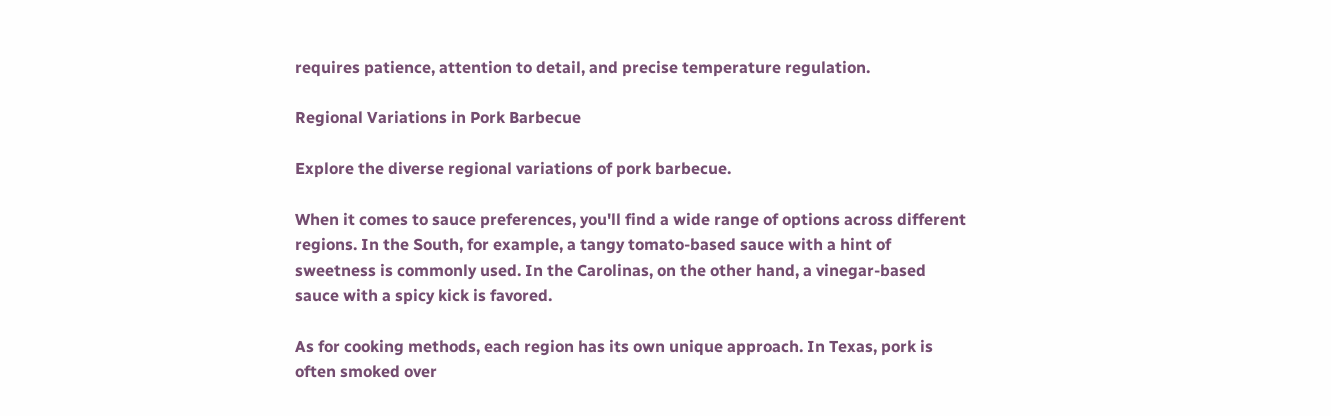requires patience, attention to detail, and precise temperature regulation.

Regional Variations in Pork Barbecue

Explore the diverse regional variations of pork barbecue.

When it comes to sauce preferences, you'll find a wide range of options across different regions. In the South, for example, a tangy tomato-based sauce with a hint of sweetness is commonly used. In the Carolinas, on the other hand, a vinegar-based sauce with a spicy kick is favored.

As for cooking methods, each region has its own unique approach. In Texas, pork is often smoked over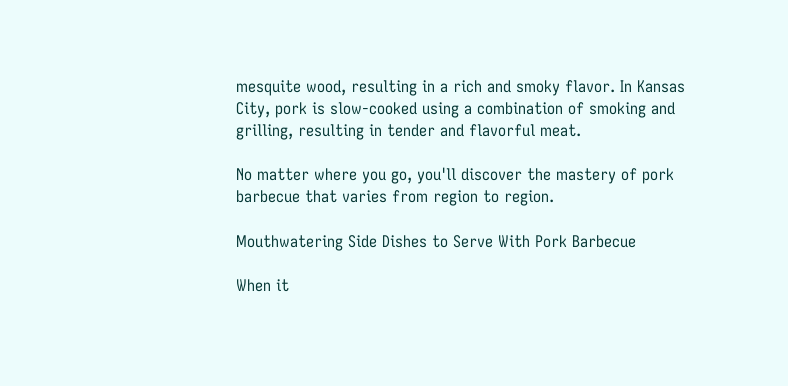mesquite wood, resulting in a rich and smoky flavor. In Kansas City, pork is slow-cooked using a combination of smoking and grilling, resulting in tender and flavorful meat.

No matter where you go, you'll discover the mastery of pork barbecue that varies from region to region.

Mouthwatering Side Dishes to Serve With Pork Barbecue

When it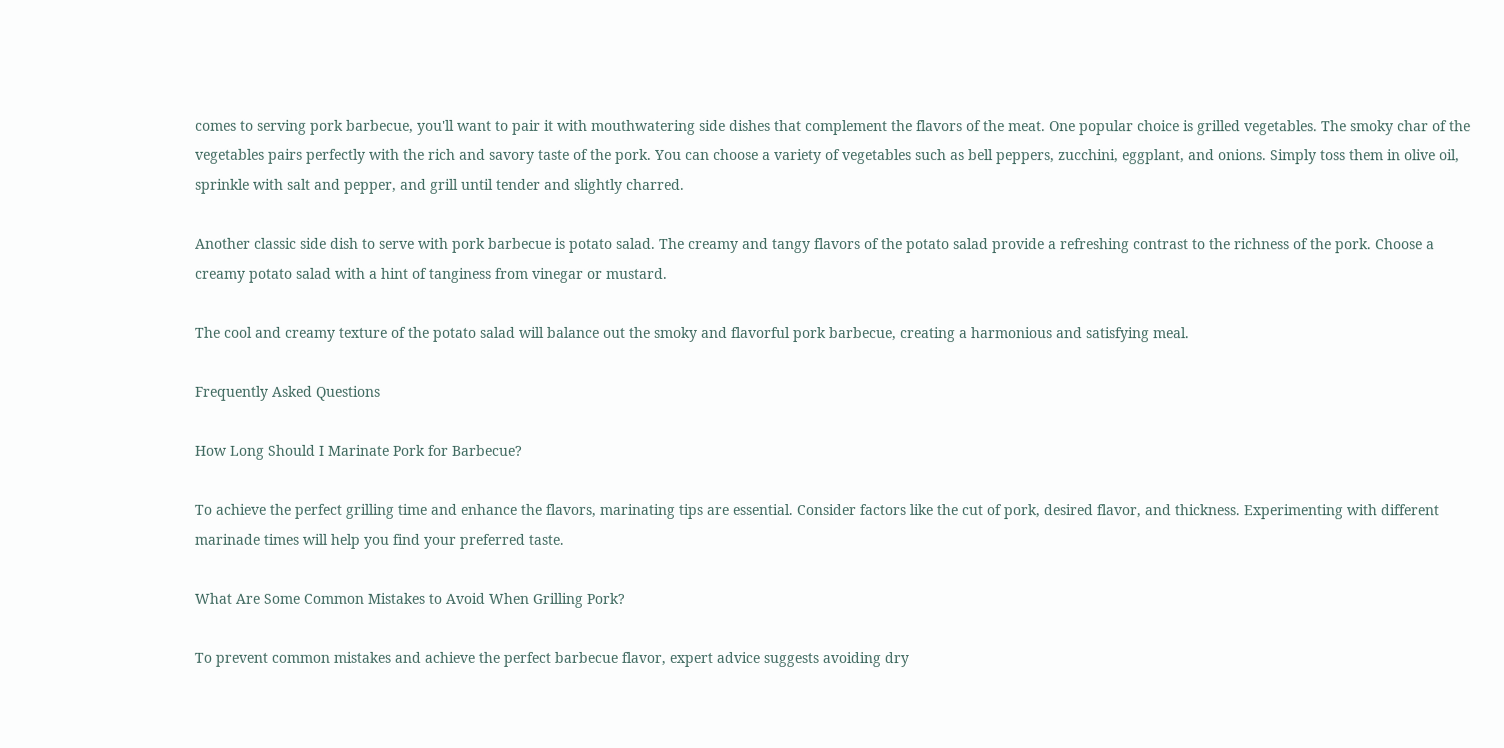comes to serving pork barbecue, you'll want to pair it with mouthwatering side dishes that complement the flavors of the meat. One popular choice is grilled vegetables. The smoky char of the vegetables pairs perfectly with the rich and savory taste of the pork. You can choose a variety of vegetables such as bell peppers, zucchini, eggplant, and onions. Simply toss them in olive oil, sprinkle with salt and pepper, and grill until tender and slightly charred.

Another classic side dish to serve with pork barbecue is potato salad. The creamy and tangy flavors of the potato salad provide a refreshing contrast to the richness of the pork. Choose a creamy potato salad with a hint of tanginess from vinegar or mustard.

The cool and creamy texture of the potato salad will balance out the smoky and flavorful pork barbecue, creating a harmonious and satisfying meal.

Frequently Asked Questions

How Long Should I Marinate Pork for Barbecue?

To achieve the perfect grilling time and enhance the flavors, marinating tips are essential. Consider factors like the cut of pork, desired flavor, and thickness. Experimenting with different marinade times will help you find your preferred taste.

What Are Some Common Mistakes to Avoid When Grilling Pork?

To prevent common mistakes and achieve the perfect barbecue flavor, expert advice suggests avoiding dry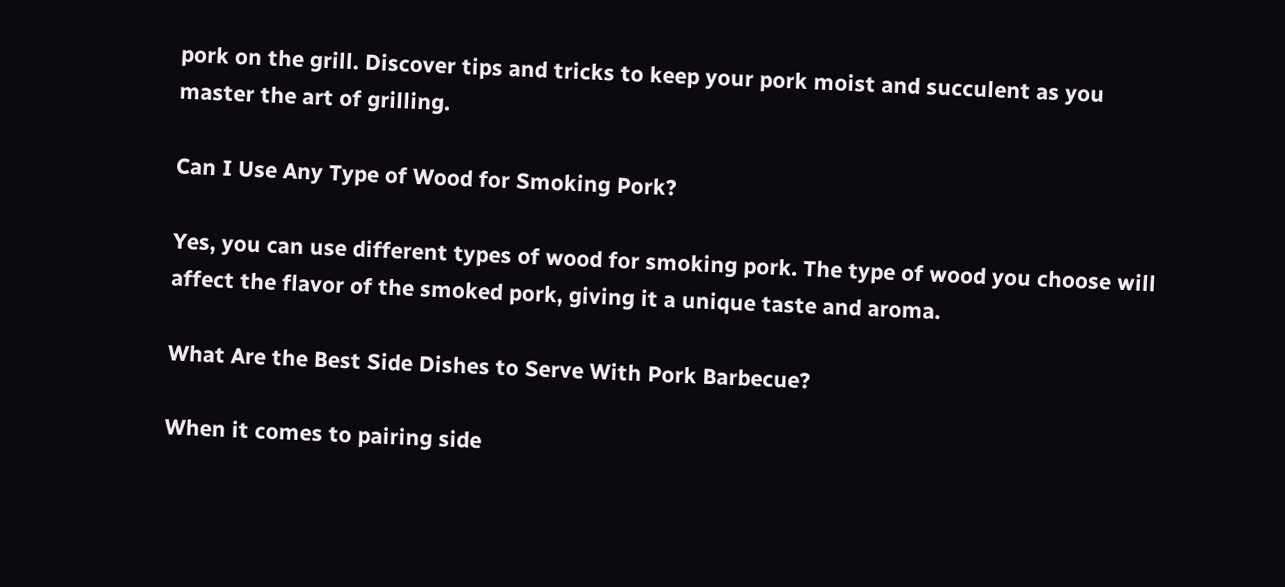pork on the grill. Discover tips and tricks to keep your pork moist and succulent as you master the art of grilling.

Can I Use Any Type of Wood for Smoking Pork?

Yes, you can use different types of wood for smoking pork. The type of wood you choose will affect the flavor of the smoked pork, giving it a unique taste and aroma.

What Are the Best Side Dishes to Serve With Pork Barbecue?

When it comes to pairing side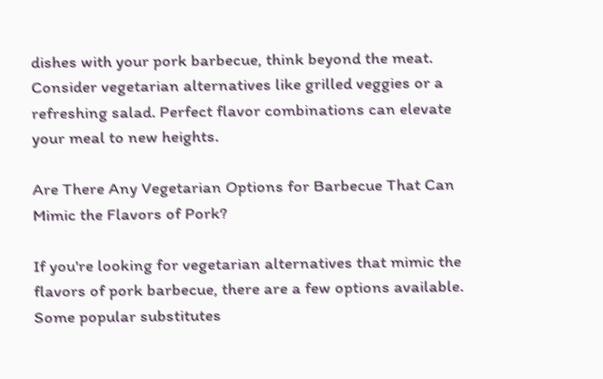dishes with your pork barbecue, think beyond the meat. Consider vegetarian alternatives like grilled veggies or a refreshing salad. Perfect flavor combinations can elevate your meal to new heights.

Are There Any Vegetarian Options for Barbecue That Can Mimic the Flavors of Pork?

If you're looking for vegetarian alternatives that mimic the flavors of pork barbecue, there are a few options available. Some popular substitutes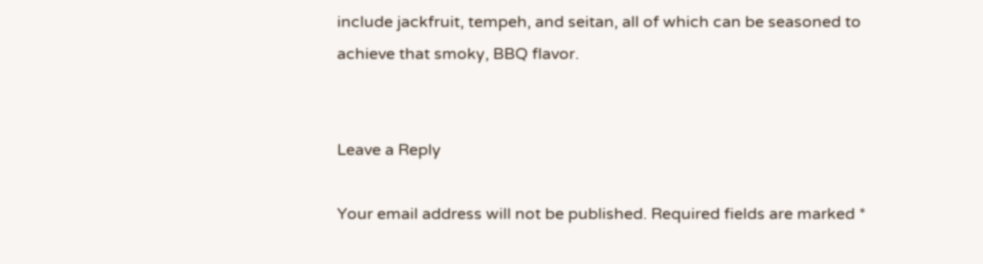include jackfruit, tempeh, and seitan, all of which can be seasoned to achieve that smoky, BBQ flavor.


Leave a Reply

Your email address will not be published. Required fields are marked *